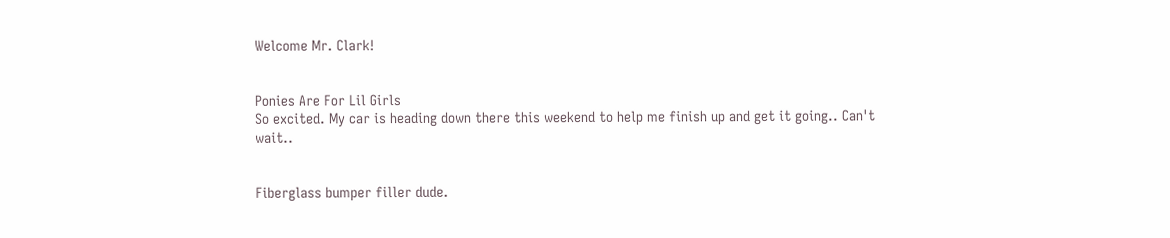Welcome Mr. Clark!


Ponies Are For Lil Girls
So excited. My car is heading down there this weekend to help me finish up and get it going.. Can't wait..


Fiberglass bumper filler dude.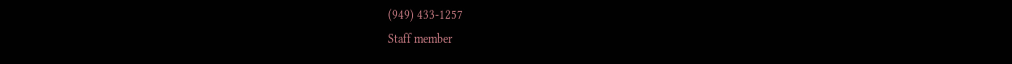(949) 433-1257
Staff member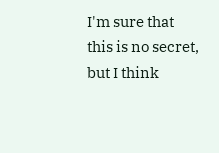I'm sure that this is no secret, but I think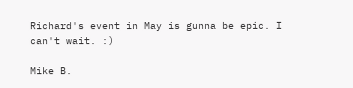Richard's event in May is gunna be epic. I can't wait. :)

Mike B.